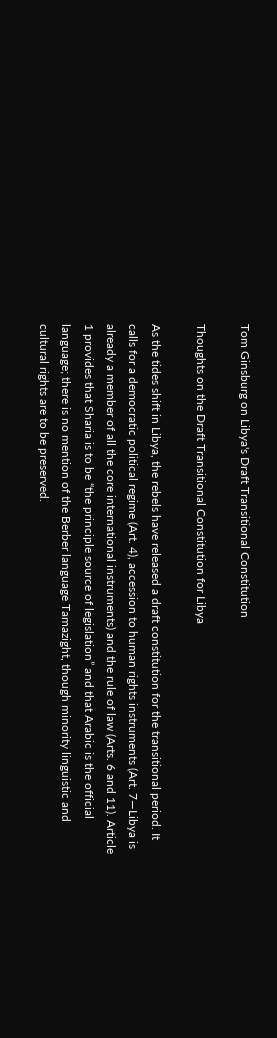Tom Ginsburg on Libya's Draft Transitional Constitution

Thoughts on the Draft Transitional Constitution for Libya

As the tides shift in Libya, the rebels have released a draft constitution for the transitional period. It calls for a democratic political regime (Art. 4), accession to human rights instruments (Art. 7—Libya is already a member of all the core international instruments) and the rule of law (Arts. 6 and 11). Article 1 provides that Sharia is to be “the principle source of legislation” and that Arabic is the official language; there is no mention of the Berber language Tamazight, though minority linguistic and cultural rights are to be preserved.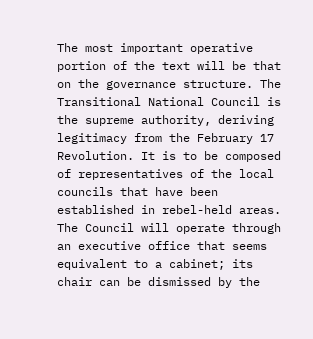The most important operative portion of the text will be that on the governance structure. The Transitional National Council is the supreme authority, deriving legitimacy from the February 17 Revolution. It is to be composed of representatives of the local councils that have been established in rebel-held areas. The Council will operate through an executive office that seems equivalent to a cabinet; its chair can be dismissed by the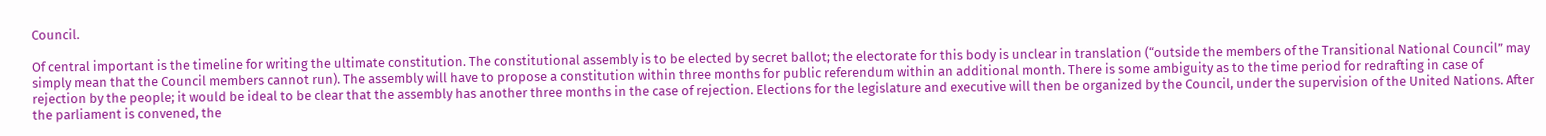Council.

Of central important is the timeline for writing the ultimate constitution. The constitutional assembly is to be elected by secret ballot; the electorate for this body is unclear in translation (“outside the members of the Transitional National Council” may simply mean that the Council members cannot run). The assembly will have to propose a constitution within three months for public referendum within an additional month. There is some ambiguity as to the time period for redrafting in case of rejection by the people; it would be ideal to be clear that the assembly has another three months in the case of rejection. Elections for the legislature and executive will then be organized by the Council, under the supervision of the United Nations. After the parliament is convened, the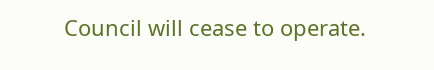Council will cease to operate.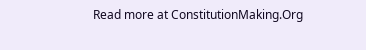Read more at ConstitutionMaking.Org